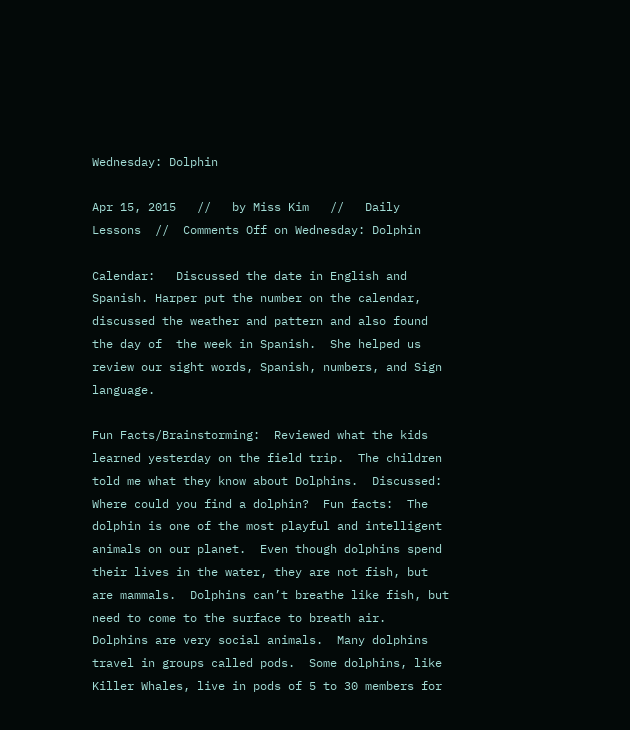Wednesday: Dolphin

Apr 15, 2015   //   by Miss Kim   //   Daily Lessons  //  Comments Off on Wednesday: Dolphin

Calendar:   Discussed the date in English and Spanish. Harper put the number on the calendar, discussed the weather and pattern and also found the day of  the week in Spanish.  She helped us review our sight words, Spanish, numbers, and Sign language.

Fun Facts/Brainstorming:  Reviewed what the kids learned yesterday on the field trip.  The children told me what they know about Dolphins.  Discussed:  Where could you find a dolphin?  Fun facts:  The dolphin is one of the most playful and intelligent animals on our planet.  Even though dolphins spend their lives in the water, they are not fish, but are mammals.  Dolphins can’t breathe like fish, but need to come to the surface to breath air.  Dolphins are very social animals.  Many dolphins travel in groups called pods.  Some dolphins, like Killer Whales, live in pods of 5 to 30 members for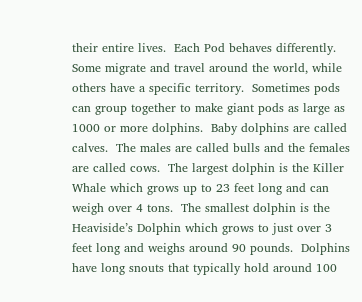their entire lives.  Each Pod behaves differently.  Some migrate and travel around the world, while others have a specific territory.  Sometimes pods can group together to make giant pods as large as 1000 or more dolphins.  Baby dolphins are called calves.  The males are called bulls and the females are called cows.  The largest dolphin is the Killer Whale which grows up to 23 feet long and can weigh over 4 tons.  The smallest dolphin is the Heaviside’s Dolphin which grows to just over 3 feet long and weighs around 90 pounds.  Dolphins have long snouts that typically hold around 100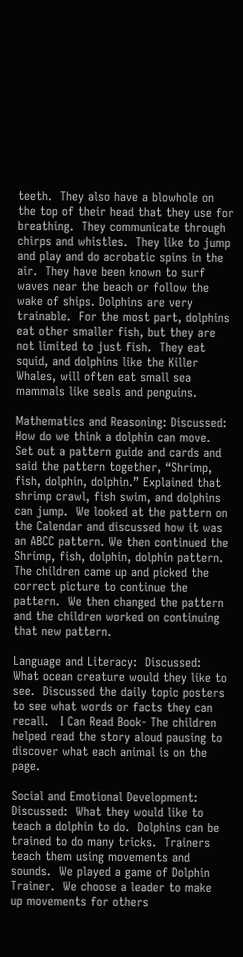teeth.  They also have a blowhole on the top of their head that they use for breathing.  They communicate through chirps and whistles.  They like to jump and play and do acrobatic spins in the air.  They have been known to surf waves near the beach or follow the wake of ships. Dolphins are very trainable.  For the most part, dolphins eat other smaller fish, but they are not limited to just fish.  They eat squid, and dolphins like the Killer Whales, will often eat small sea mammals like seals and penguins.

Mathematics and Reasoning: Discussed:  How do we think a dolphin can move.   Set out a pattern guide and cards and said the pattern together, “Shrimp, fish, dolphin, dolphin.” Explained that shrimp crawl, fish swim, and dolphins can jump.  We looked at the pattern on the Calendar and discussed how it was an ABCC pattern. We then continued the Shrimp, fish, dolphin, dolphin pattern. The children came up and picked the correct picture to continue the pattern.  We then changed the pattern and the children worked on continuing that new pattern.

Language and Literacy:  Discussed:  What ocean creature would they like to see.  Discussed the daily topic posters to see what words or facts they can recall.   I Can Read Book- The children helped read the story aloud pausing to discover what each animal is on the page.

Social and Emotional Development: Discussed:  What they would like to teach a dolphin to do.  Dolphins can be trained to do many tricks.  Trainers teach them using movements and sounds.  We played a game of Dolphin Trainer.  We choose a leader to make up movements for others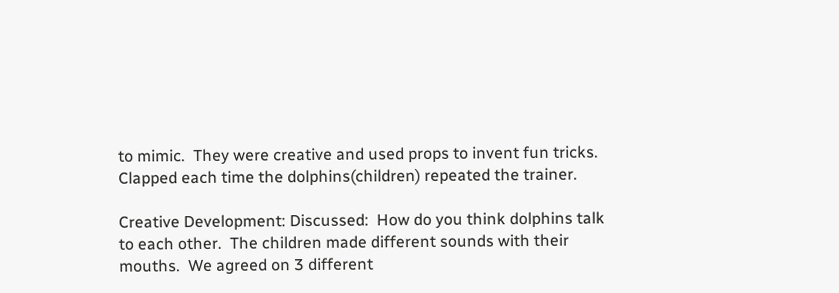to mimic.  They were creative and used props to invent fun tricks.  Clapped each time the dolphins(children) repeated the trainer.

Creative Development: Discussed:  How do you think dolphins talk to each other.  The children made different sounds with their mouths.  We agreed on 3 different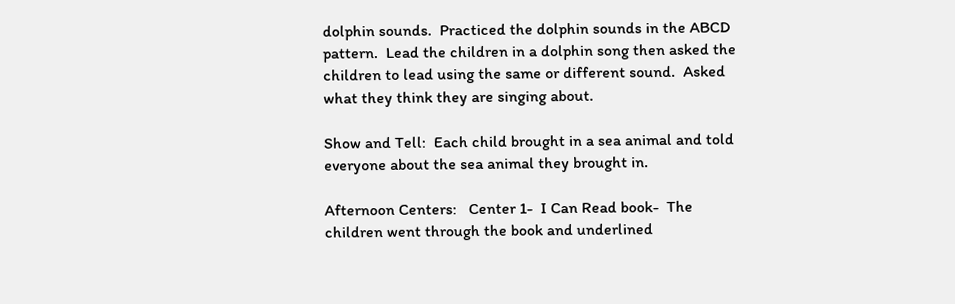dolphin sounds.  Practiced the dolphin sounds in the ABCD pattern.  Lead the children in a dolphin song then asked the children to lead using the same or different sound.  Asked what they think they are singing about.

Show and Tell:  Each child brought in a sea animal and told everyone about the sea animal they brought in.

Afternoon Centers:   Center 1-  I Can Read book-  The children went through the book and underlined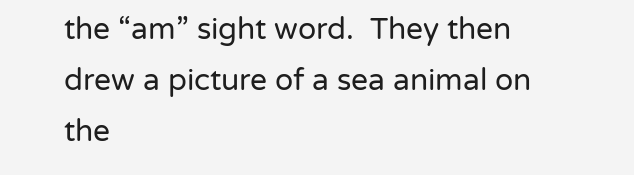the “am” sight word.  They then drew a picture of a sea animal on the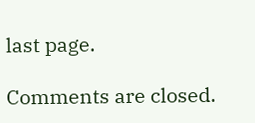last page.

Comments are closed.